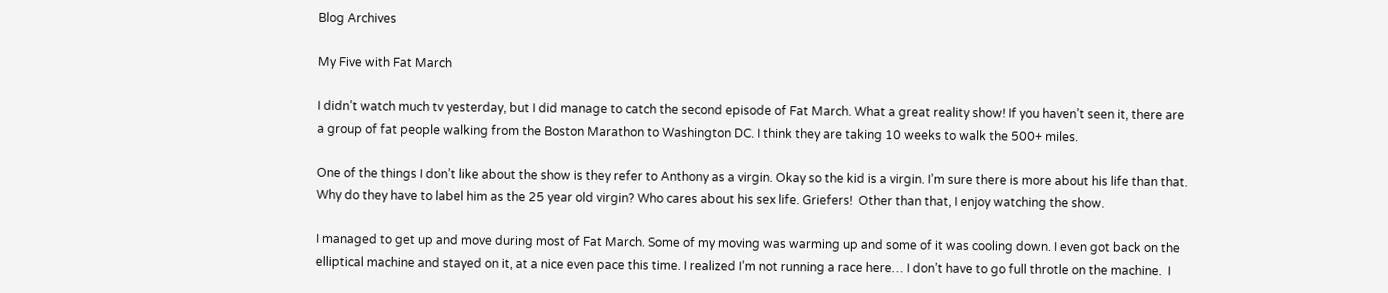Blog Archives

My Five with Fat March

I didn’t watch much tv yesterday, but I did manage to catch the second episode of Fat March. What a great reality show! If you haven’t seen it, there are a group of fat people walking from the Boston Marathon to Washington DC. I think they are taking 10 weeks to walk the 500+ miles.

One of the things I don’t like about the show is they refer to Anthony as a virgin. Okay so the kid is a virgin. I’m sure there is more about his life than that. Why do they have to label him as the 25 year old virgin? Who cares about his sex life. Griefers!  Other than that, I enjoy watching the show.

I managed to get up and move during most of Fat March. Some of my moving was warming up and some of it was cooling down. I even got back on the elliptical machine and stayed on it, at a nice even pace this time. I realized I’m not running a race here… I don’t have to go full throtle on the machine.  I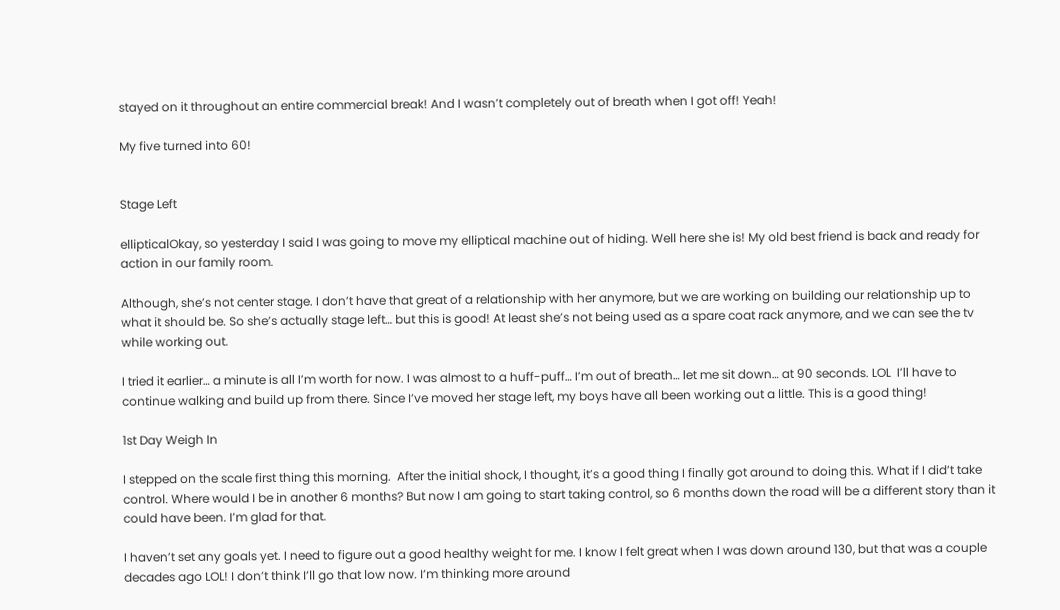stayed on it throughout an entire commercial break! And I wasn’t completely out of breath when I got off! Yeah!

My five turned into 60!


Stage Left

ellipticalOkay, so yesterday I said I was going to move my elliptical machine out of hiding. Well here she is! My old best friend is back and ready for action in our family room.

Although, she’s not center stage. I don’t have that great of a relationship with her anymore, but we are working on building our relationship up to what it should be. So she’s actually stage left… but this is good! At least she’s not being used as a spare coat rack anymore, and we can see the tv while working out.

I tried it earlier… a minute is all I’m worth for now. I was almost to a huff-puff… I’m out of breath… let me sit down… at 90 seconds. LOL  I’ll have to continue walking and build up from there. Since I’ve moved her stage left, my boys have all been working out a little. This is a good thing!

1st Day Weigh In

I stepped on the scale first thing this morning.  After the initial shock, I thought, it’s a good thing I finally got around to doing this. What if I did’t take control. Where would I be in another 6 months? But now I am going to start taking control, so 6 months down the road will be a different story than it could have been. I’m glad for that.

I haven’t set any goals yet. I need to figure out a good healthy weight for me. I know I felt great when I was down around 130, but that was a couple decades ago LOL! I don’t think I’ll go that low now. I’m thinking more around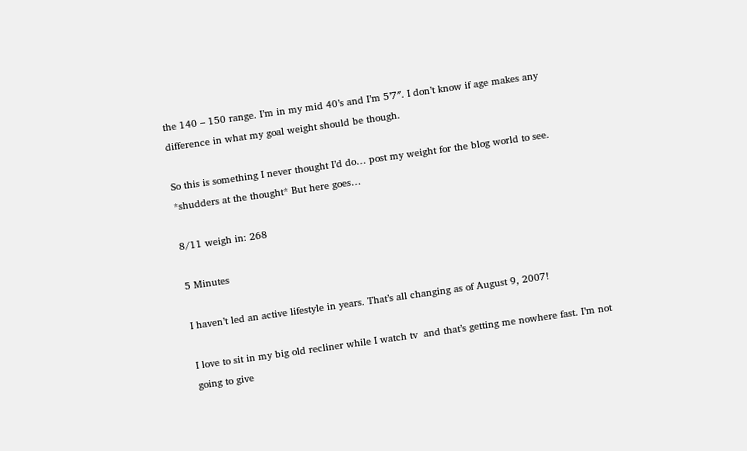the 140 – 150 range. I’m in my mid 40’s and I’m 5’7″. I don’t know if age makes any difference in what my goal weight should be though.

So this is something I never thought I’d do… post my weight for the blog world to see. *shudders at the thought* But here goes…

8/11 weigh in: 268

5 Minutes

I haven’t led an active lifestyle in years. That’s all changing as of August 9, 2007!

I love to sit in my big old recliner while I watch tv  and that’s getting me nowhere fast. I’m not going to give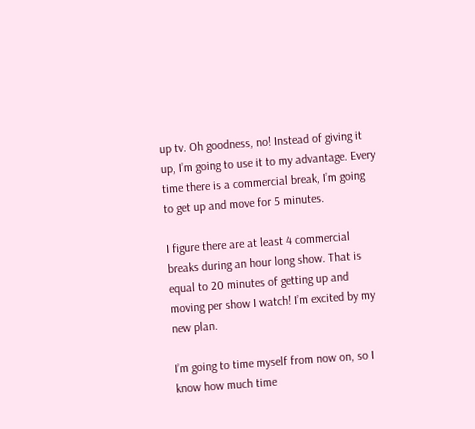up tv. Oh goodness, no! Instead of giving it up, I’m going to use it to my advantage. Every time there is a commercial break, I’m going to get up and move for 5 minutes.

I figure there are at least 4 commercial breaks during an hour long show. That is equal to 20 minutes of getting up and moving per show I watch! I’m excited by my new plan.

I’m going to time myself from now on, so I know how much time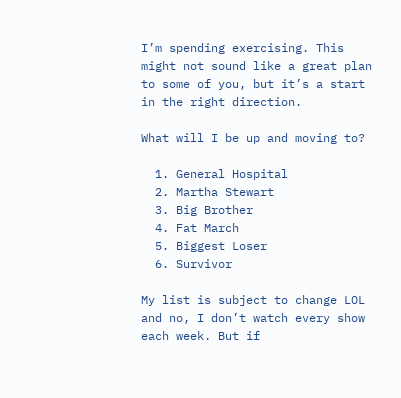I’m spending exercising. This might not sound like a great plan to some of you, but it’s a start in the right direction.

What will I be up and moving to?

  1. General Hospital
  2. Martha Stewart
  3. Big Brother
  4. Fat March
  5. Biggest Loser
  6. Survivor

My list is subject to change LOL and no, I don’t watch every show each week. But if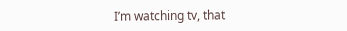I’m watching tv, that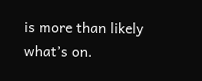is more than likely what’s on.